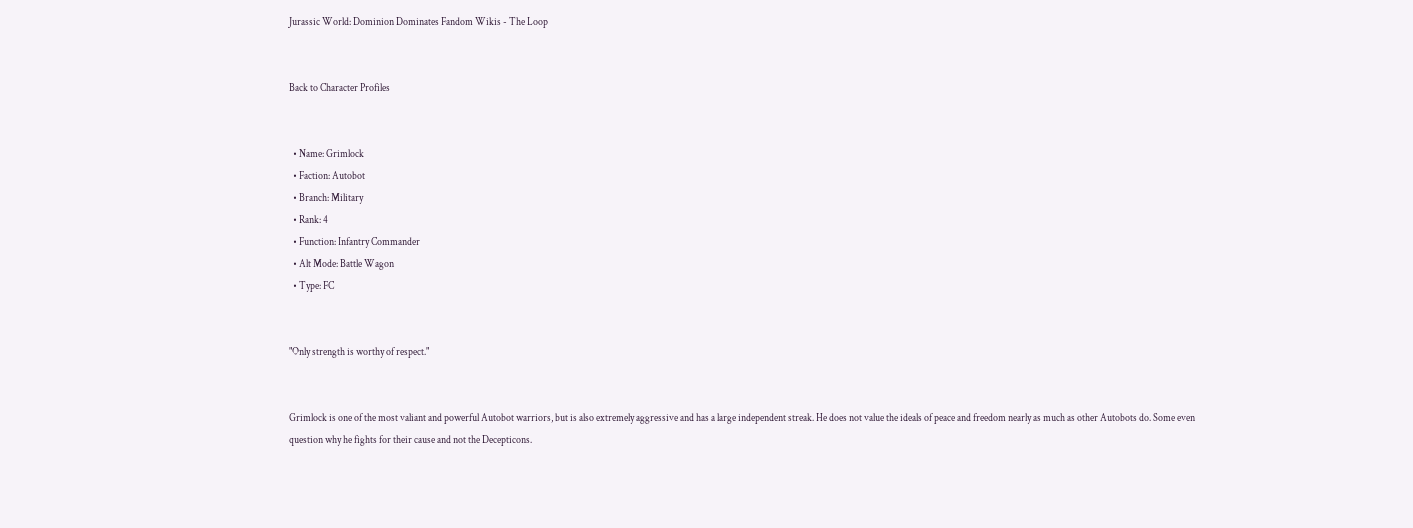Jurassic World: Dominion Dominates Fandom Wikis - The Loop


Back to Character Profiles


  • Name: Grimlock
  • Faction: Autobot
  • Branch: Military
  • Rank: 4
  • Function: Infantry Commander
  • Alt Mode: Battle Wagon
  • Type: FC


"Only strength is worthy of respect."


Grimlock is one of the most valiant and powerful Autobot warriors, but is also extremely aggressive and has a large independent streak. He does not value the ideals of peace and freedom nearly as much as other Autobots do. Some even question why he fights for their cause and not the Decepticons.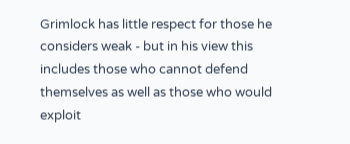Grimlock has little respect for those he considers weak - but in his view this includes those who cannot defend themselves as well as those who would exploit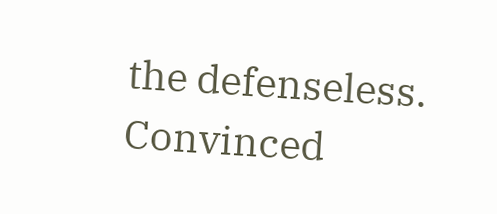the defenseless. Convinced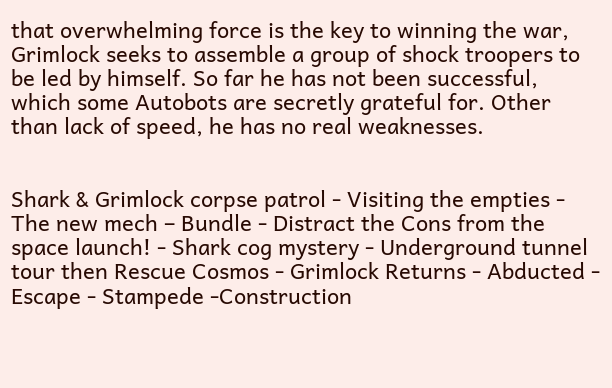that overwhelming force is the key to winning the war, Grimlock seeks to assemble a group of shock troopers to be led by himself. So far he has not been successful, which some Autobots are secretly grateful for. Other than lack of speed, he has no real weaknesses.


Shark & Grimlock corpse patrol - Visiting the empties - The new mech – Bundle - Distract the Cons from the space launch! - Shark cog mystery - Underground tunnel tour then Rescue Cosmos - Grimlock Returns - Abducted - Escape - Stampede -Construction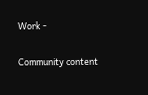Work -

Community content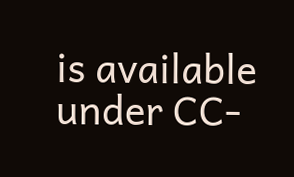is available under CC-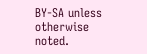BY-SA unless otherwise noted.